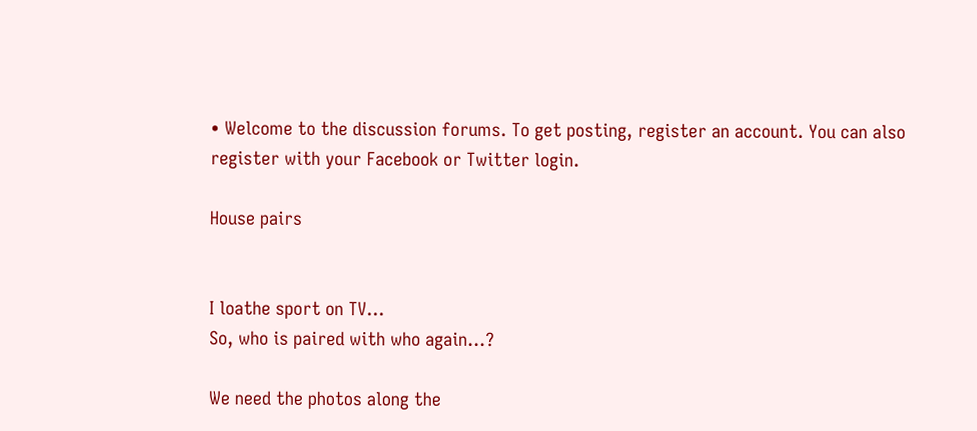• Welcome to the discussion forums. To get posting, register an account. You can also register with your Facebook or Twitter login.

House pairs


I loathe sport on TV...
So, who is paired with who again...?

We need the photos along the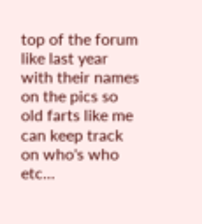top of the forum like last year with their names on the pics so old farts like me can keep track on who's who etc...